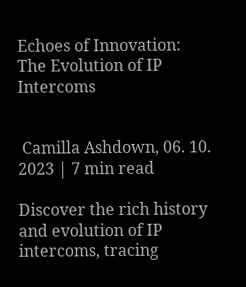Echoes of Innovation: The Evolution of IP Intercoms


 Camilla Ashdown, 06. 10. 2023 | 7 min read

Discover the rich history and evolution of IP intercoms, tracing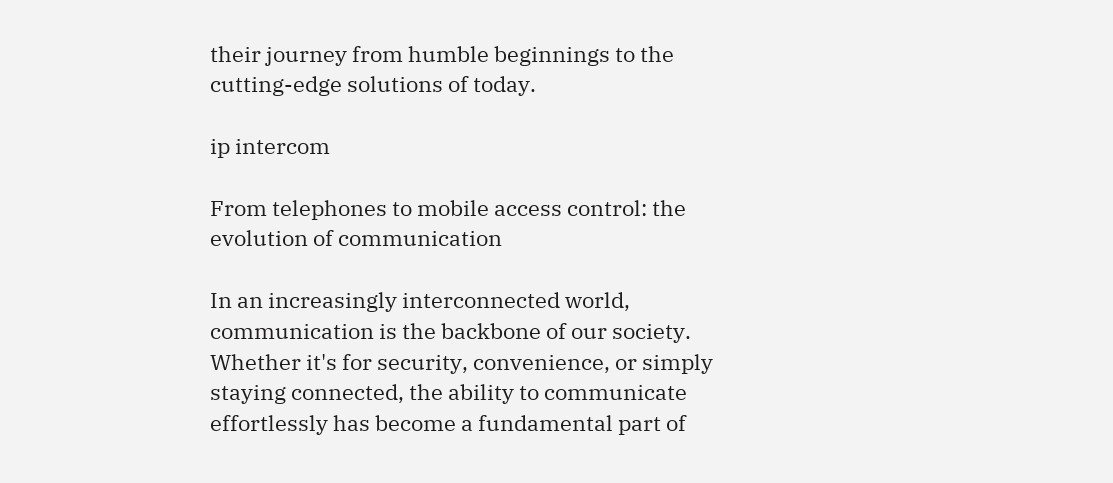their journey from humble beginnings to the cutting-edge solutions of today.

ip intercom

From telephones to mobile access control: the evolution of communication

In an increasingly interconnected world, communication is the backbone of our society. Whether it's for security, convenience, or simply staying connected, the ability to communicate effortlessly has become a fundamental part of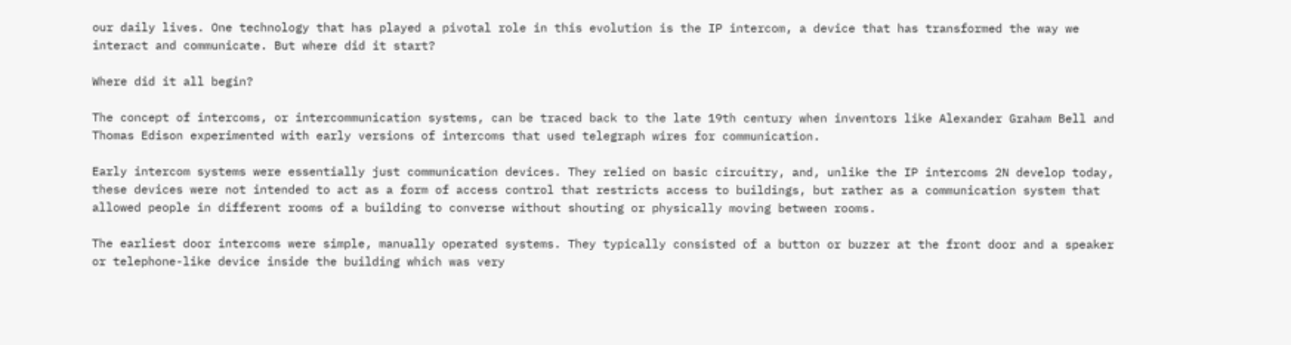our daily lives. One technology that has played a pivotal role in this evolution is the IP intercom, a device that has transformed the way we interact and communicate. But where did it start?

Where did it all begin?

The concept of intercoms, or intercommunication systems, can be traced back to the late 19th century when inventors like Alexander Graham Bell and Thomas Edison experimented with early versions of intercoms that used telegraph wires for communication.

Early intercom systems were essentially just communication devices. They relied on basic circuitry, and, unlike the IP intercoms 2N develop today, these devices were not intended to act as a form of access control that restricts access to buildings, but rather as a communication system that allowed people in different rooms of a building to converse without shouting or physically moving between rooms.

The earliest door intercoms were simple, manually operated systems. They typically consisted of a button or buzzer at the front door and a speaker or telephone-like device inside the building which was very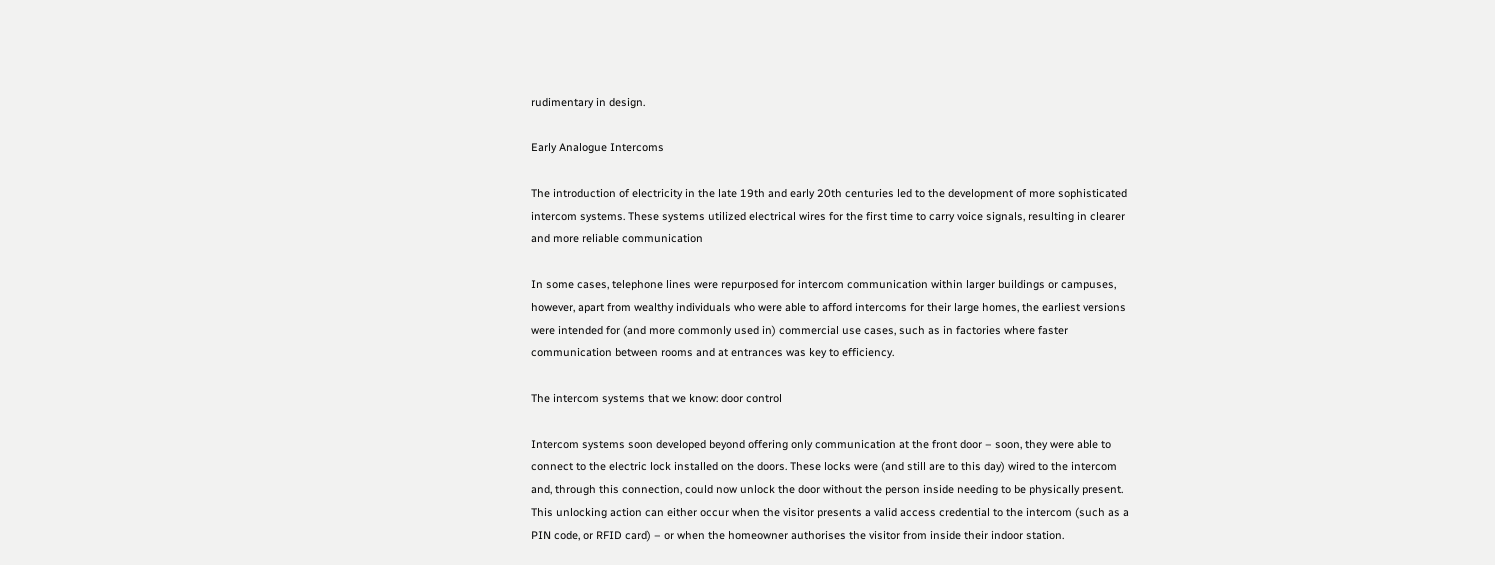rudimentary in design.

Early Analogue Intercoms

The introduction of electricity in the late 19th and early 20th centuries led to the development of more sophisticated intercom systems. These systems utilized electrical wires for the first time to carry voice signals, resulting in clearer and more reliable communication

In some cases, telephone lines were repurposed for intercom communication within larger buildings or campuses, however, apart from wealthy individuals who were able to afford intercoms for their large homes, the earliest versions were intended for (and more commonly used in) commercial use cases, such as in factories where faster communication between rooms and at entrances was key to efficiency.

The intercom systems that we know: door control

Intercom systems soon developed beyond offering only communication at the front door – soon, they were able to connect to the electric lock installed on the doors. These locks were (and still are to this day) wired to the intercom and, through this connection, could now unlock the door without the person inside needing to be physically present. This unlocking action can either occur when the visitor presents a valid access credential to the intercom (such as a PIN code, or RFID card) – or when the homeowner authorises the visitor from inside their indoor station.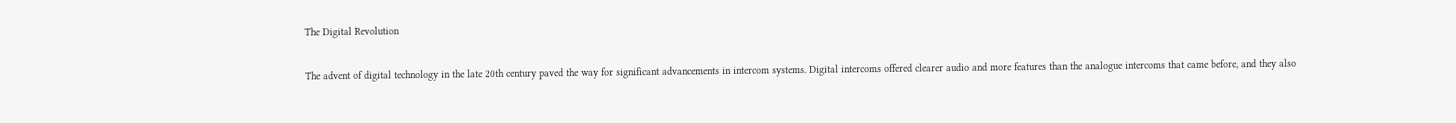The Digital Revolution

The advent of digital technology in the late 20th century paved the way for significant advancements in intercom systems. Digital intercoms offered clearer audio and more features than the analogue intercoms that came before, and they also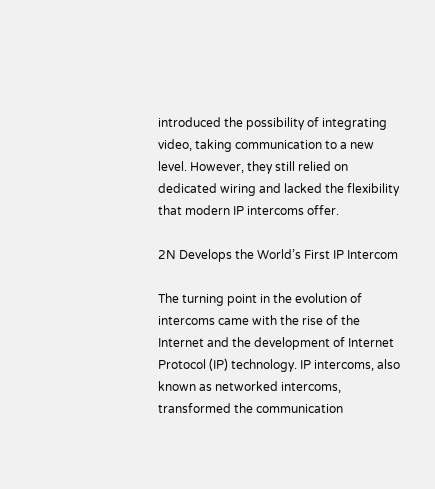introduced the possibility of integrating video, taking communication to a new level. However, they still relied on dedicated wiring and lacked the flexibility that modern IP intercoms offer.

2N Develops the World’s First IP Intercom

The turning point in the evolution of intercoms came with the rise of the Internet and the development of Internet Protocol (IP) technology. IP intercoms, also known as networked intercoms, transformed the communication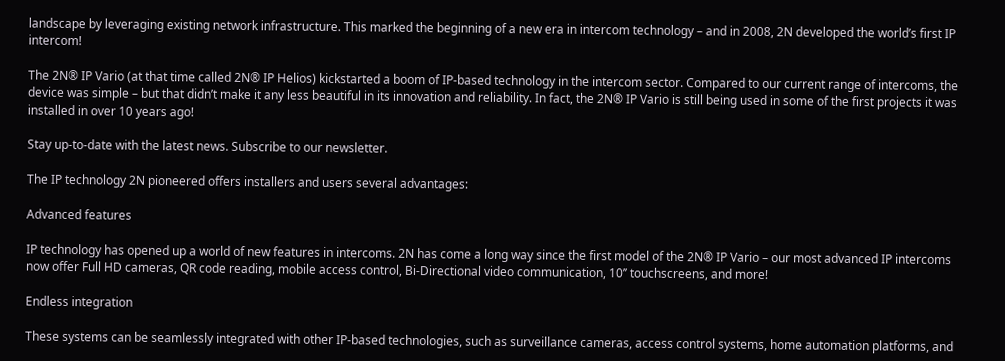landscape by leveraging existing network infrastructure. This marked the beginning of a new era in intercom technology – and in 2008, 2N developed the world’s first IP intercom!

The 2N® IP Vario (at that time called 2N® IP Helios) kickstarted a boom of IP-based technology in the intercom sector. Compared to our current range of intercoms, the device was simple – but that didn’t make it any less beautiful in its innovation and reliability. In fact, the 2N® IP Vario is still being used in some of the first projects it was installed in over 10 years ago!

Stay up-to-date with the latest news. Subscribe to our newsletter.

The IP technology 2N pioneered offers installers and users several advantages:

Advanced features

IP technology has opened up a world of new features in intercoms. 2N has come a long way since the first model of the 2N® IP Vario – our most advanced IP intercoms now offer Full HD cameras, QR code reading, mobile access control, Bi-Directional video communication, 10’’ touchscreens, and more!

Endless integration

These systems can be seamlessly integrated with other IP-based technologies, such as surveillance cameras, access control systems, home automation platforms, and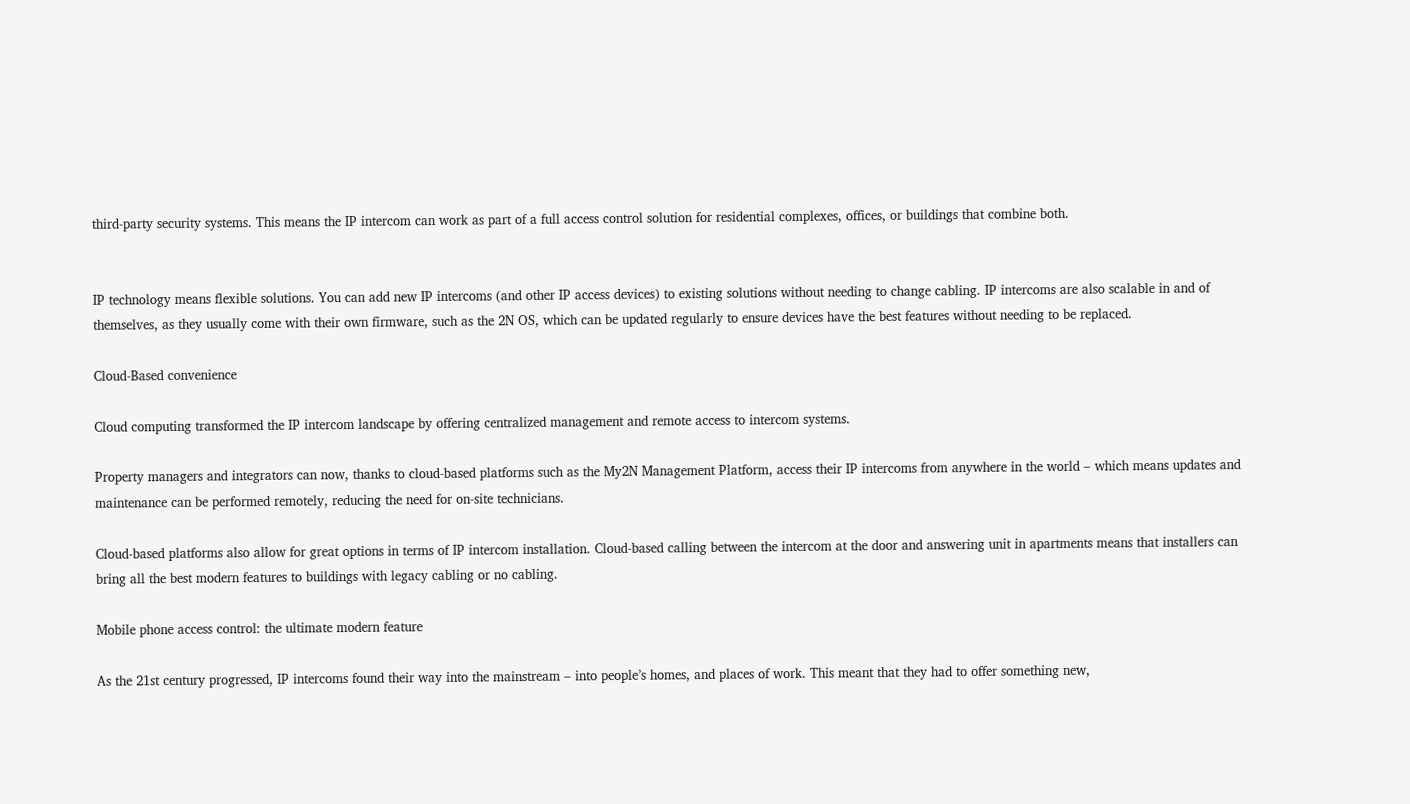third-party security systems. This means the IP intercom can work as part of a full access control solution for residential complexes, offices, or buildings that combine both.


IP technology means flexible solutions. You can add new IP intercoms (and other IP access devices) to existing solutions without needing to change cabling. IP intercoms are also scalable in and of themselves, as they usually come with their own firmware, such as the 2N OS, which can be updated regularly to ensure devices have the best features without needing to be replaced.

Cloud-Based convenience

Cloud computing transformed the IP intercom landscape by offering centralized management and remote access to intercom systems.

Property managers and integrators can now, thanks to cloud-based platforms such as the My2N Management Platform, access their IP intercoms from anywhere in the world – which means updates and maintenance can be performed remotely, reducing the need for on-site technicians.

Cloud-based platforms also allow for great options in terms of IP intercom installation. Cloud-based calling between the intercom at the door and answering unit in apartments means that installers can bring all the best modern features to buildings with legacy cabling or no cabling.

Mobile phone access control: the ultimate modern feature

As the 21st century progressed, IP intercoms found their way into the mainstream – into people’s homes, and places of work. This meant that they had to offer something new,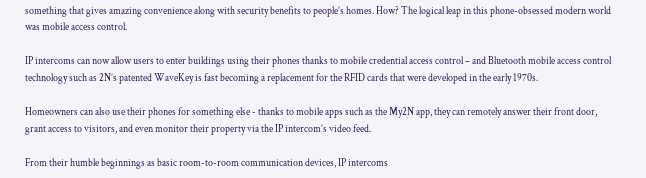something that gives amazing convenience along with security benefits to people’s homes. How? The logical leap in this phone-obsessed modern world was mobile access control.

IP intercoms can now allow users to enter buildings using their phones thanks to mobile credential access control – and Bluetooth mobile access control technology such as 2N’s patented WaveKey is fast becoming a replacement for the RFID cards that were developed in the early 1970s.

Homeowners can also use their phones for something else - thanks to mobile apps such as the My2N app, they can remotely answer their front door, grant access to visitors, and even monitor their property via the IP intercom’s video feed.

From their humble beginnings as basic room-to-room communication devices, IP intercoms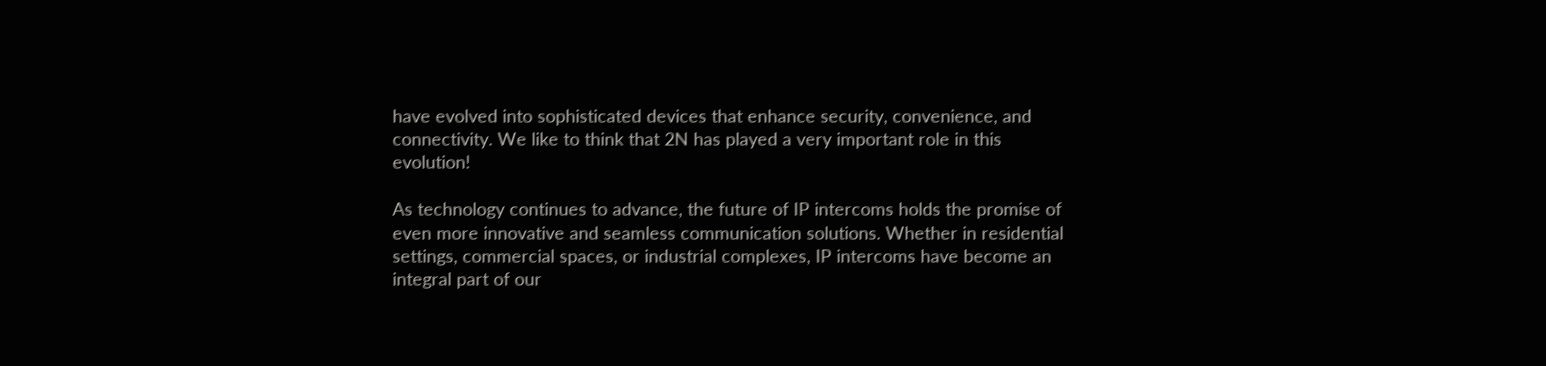have evolved into sophisticated devices that enhance security, convenience, and connectivity. We like to think that 2N has played a very important role in this evolution!

As technology continues to advance, the future of IP intercoms holds the promise of even more innovative and seamless communication solutions. Whether in residential settings, commercial spaces, or industrial complexes, IP intercoms have become an integral part of our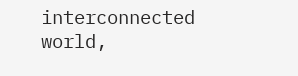interconnected world,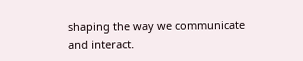shaping the way we communicate and interact.